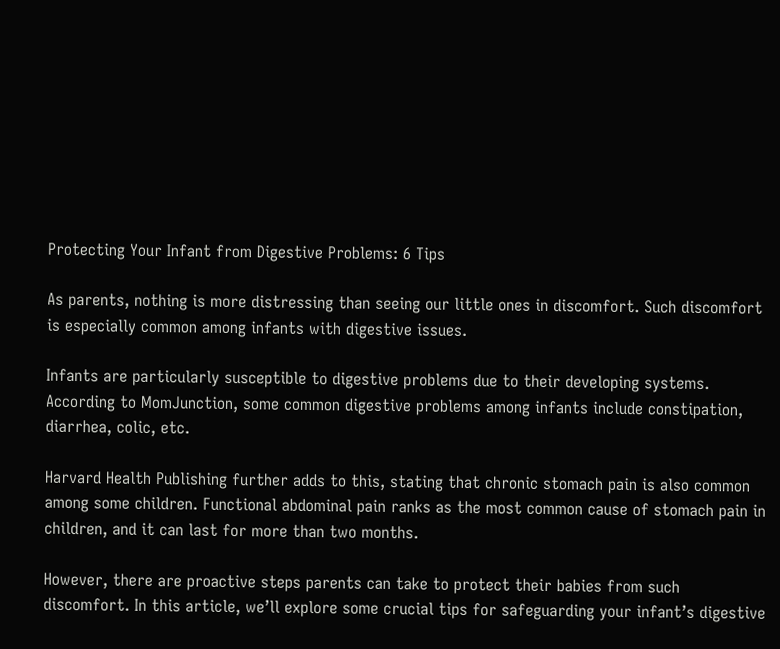Protecting Your Infant from Digestive Problems: 6 Tips

As parents, nothing is more distressing than seeing our little ones in discomfort. Such discomfort is especially common among infants with digestive issues.

Infants are particularly susceptible to digestive problems due to their developing systems. According to MomJunction, some common digestive problems among infants include constipation, diarrhea, colic, etc.

Harvard Health Publishing further adds to this, stating that chronic stomach pain is also common among some children. Functional abdominal pain ranks as the most common cause of stomach pain in children, and it can last for more than two months.

However, there are proactive steps parents can take to protect their babies from such discomfort. In this article, we’ll explore some crucial tips for safeguarding your infant’s digestive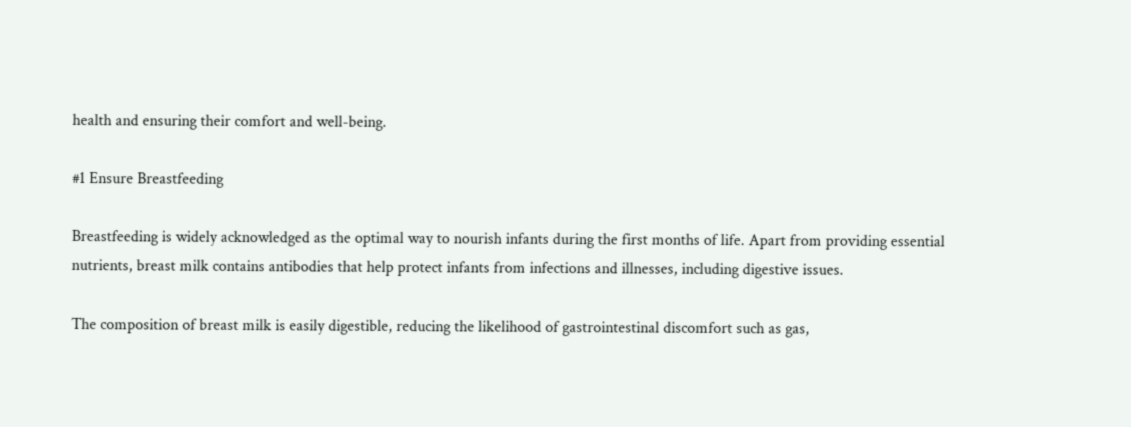health and ensuring their comfort and well-being.

#1 Ensure Breastfeeding

Breastfeeding is widely acknowledged as the optimal way to nourish infants during the first months of life. Apart from providing essential nutrients, breast milk contains antibodies that help protect infants from infections and illnesses, including digestive issues.

The composition of breast milk is easily digestible, reducing the likelihood of gastrointestinal discomfort such as gas,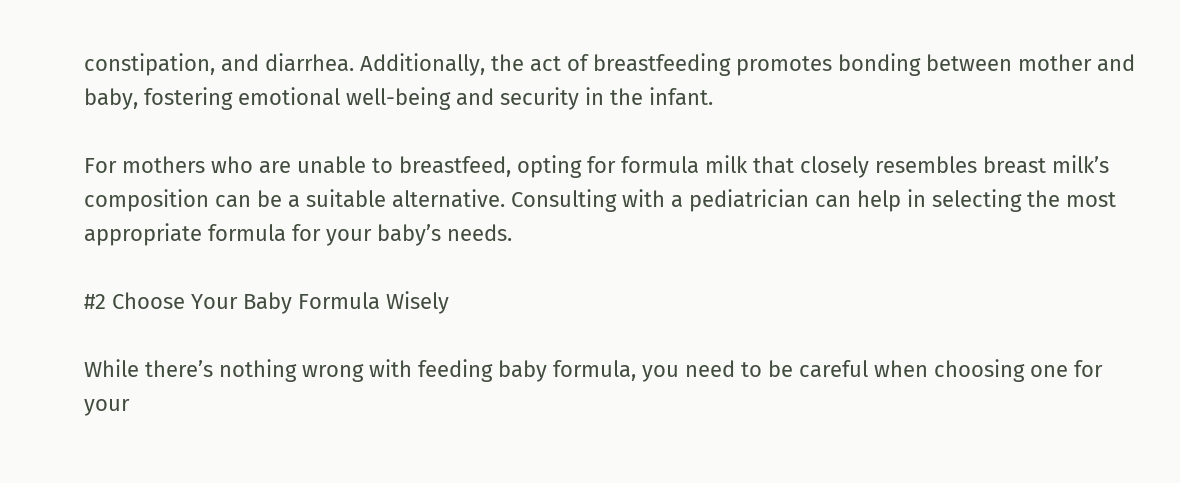constipation, and diarrhea. Additionally, the act of breastfeeding promotes bonding between mother and baby, fostering emotional well-being and security in the infant.

For mothers who are unable to breastfeed, opting for formula milk that closely resembles breast milk’s composition can be a suitable alternative. Consulting with a pediatrician can help in selecting the most appropriate formula for your baby’s needs.

#2 Choose Your Baby Formula Wisely

While there’s nothing wrong with feeding baby formula, you need to be careful when choosing one for your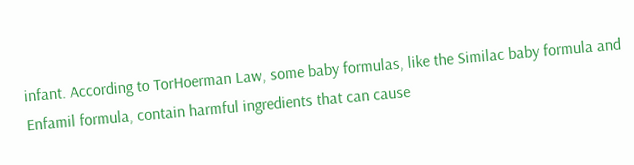infant. According to TorHoerman Law, some baby formulas, like the Similac baby formula and Enfamil formula, contain harmful ingredients that can cause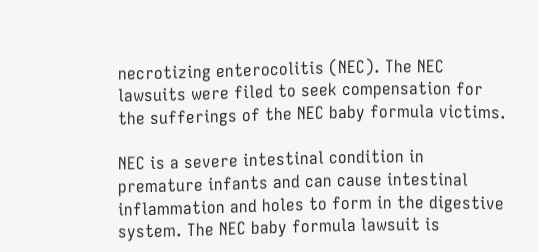necrotizing enterocolitis (NEC). The NEC lawsuits were filed to seek compensation for the sufferings of the NEC baby formula victims.

NEC is a severe intestinal condition in premature infants and can cause intestinal inflammation and holes to form in the digestive system. The NEC baby formula lawsuit is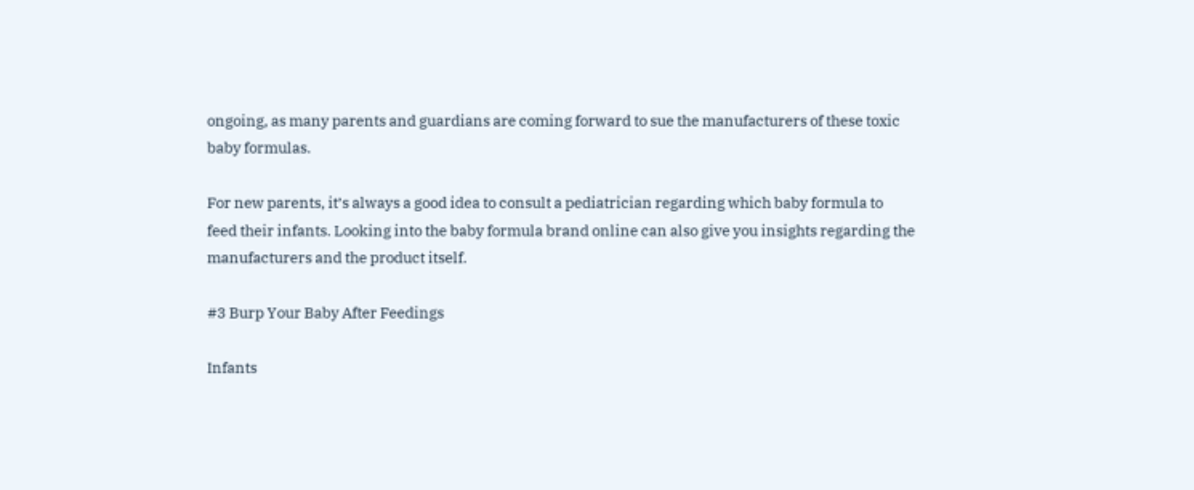ongoing, as many parents and guardians are coming forward to sue the manufacturers of these toxic baby formulas.

For new parents, it’s always a good idea to consult a pediatrician regarding which baby formula to feed their infants. Looking into the baby formula brand online can also give you insights regarding the manufacturers and the product itself.

#3 Burp Your Baby After Feedings

Infants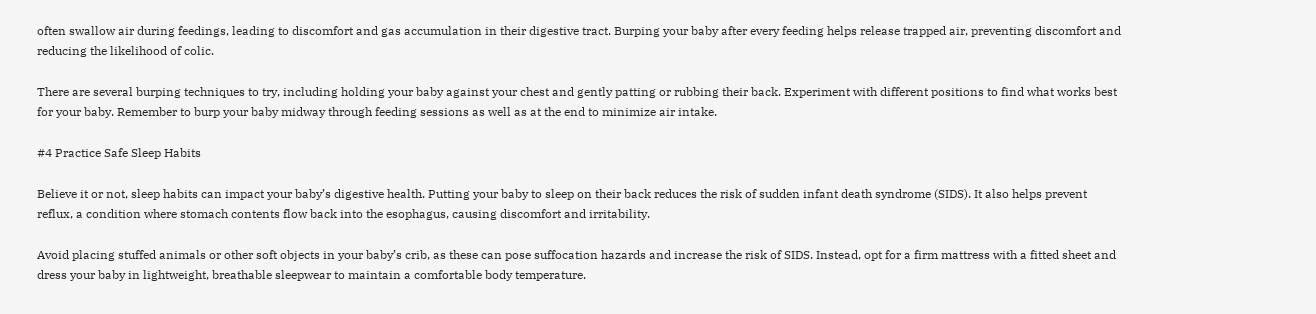often swallow air during feedings, leading to discomfort and gas accumulation in their digestive tract. Burping your baby after every feeding helps release trapped air, preventing discomfort and reducing the likelihood of colic.

There are several burping techniques to try, including holding your baby against your chest and gently patting or rubbing their back. Experiment with different positions to find what works best for your baby. Remember to burp your baby midway through feeding sessions as well as at the end to minimize air intake.

#4 Practice Safe Sleep Habits

Believe it or not, sleep habits can impact your baby’s digestive health. Putting your baby to sleep on their back reduces the risk of sudden infant death syndrome (SIDS). It also helps prevent reflux, a condition where stomach contents flow back into the esophagus, causing discomfort and irritability.

Avoid placing stuffed animals or other soft objects in your baby’s crib, as these can pose suffocation hazards and increase the risk of SIDS. Instead, opt for a firm mattress with a fitted sheet and dress your baby in lightweight, breathable sleepwear to maintain a comfortable body temperature.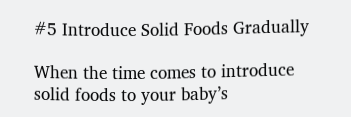#5 Introduce Solid Foods Gradually

When the time comes to introduce solid foods to your baby’s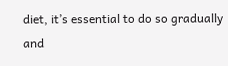diet, it’s essential to do so gradually and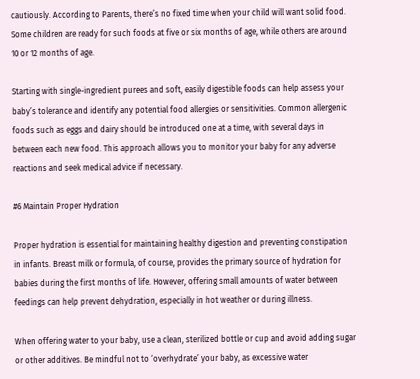cautiously. According to Parents, there’s no fixed time when your child will want solid food. Some children are ready for such foods at five or six months of age, while others are around 10 or 12 months of age.

Starting with single-ingredient purees and soft, easily digestible foods can help assess your baby’s tolerance and identify any potential food allergies or sensitivities. Common allergenic foods such as eggs and dairy should be introduced one at a time, with several days in between each new food. This approach allows you to monitor your baby for any adverse reactions and seek medical advice if necessary.

#6 Maintain Proper Hydration

Proper hydration is essential for maintaining healthy digestion and preventing constipation in infants. Breast milk or formula, of course, provides the primary source of hydration for babies during the first months of life. However, offering small amounts of water between feedings can help prevent dehydration, especially in hot weather or during illness.

When offering water to your baby, use a clean, sterilized bottle or cup and avoid adding sugar or other additives. Be mindful not to ‘overhydrate’ your baby, as excessive water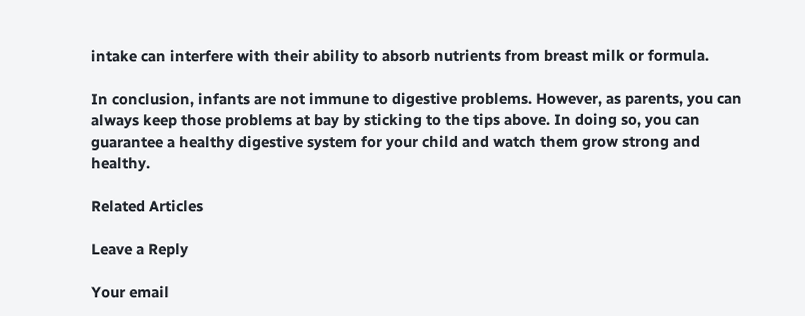intake can interfere with their ability to absorb nutrients from breast milk or formula.

In conclusion, infants are not immune to digestive problems. However, as parents, you can always keep those problems at bay by sticking to the tips above. In doing so, you can guarantee a healthy digestive system for your child and watch them grow strong and healthy.

Related Articles

Leave a Reply

Your email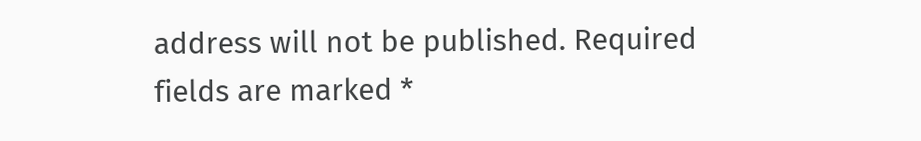address will not be published. Required fields are marked *